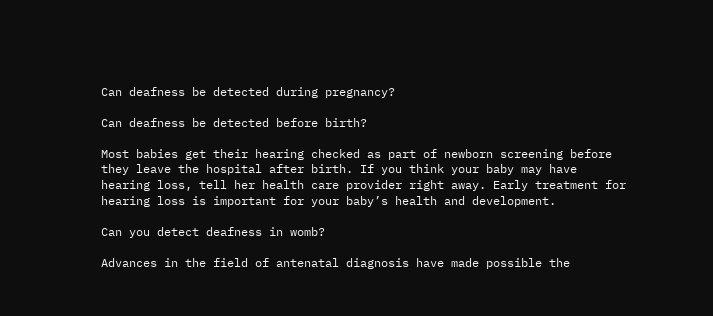Can deafness be detected during pregnancy?

Can deafness be detected before birth?

Most babies get their hearing checked as part of newborn screening before they leave the hospital after birth. If you think your baby may have hearing loss, tell her health care provider right away. Early treatment for hearing loss is important for your baby’s health and development.

Can you detect deafness in womb?

Advances in the field of antenatal diagnosis have made possible the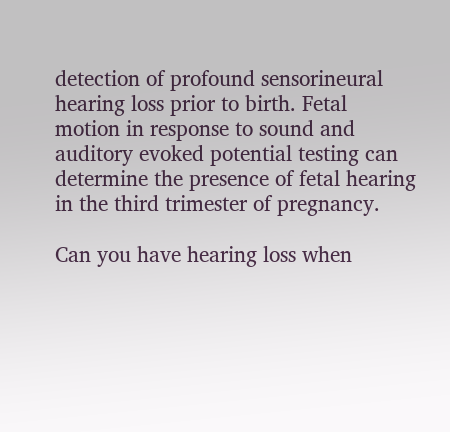detection of profound sensorineural hearing loss prior to birth. Fetal motion in response to sound and auditory evoked potential testing can determine the presence of fetal hearing in the third trimester of pregnancy.

Can you have hearing loss when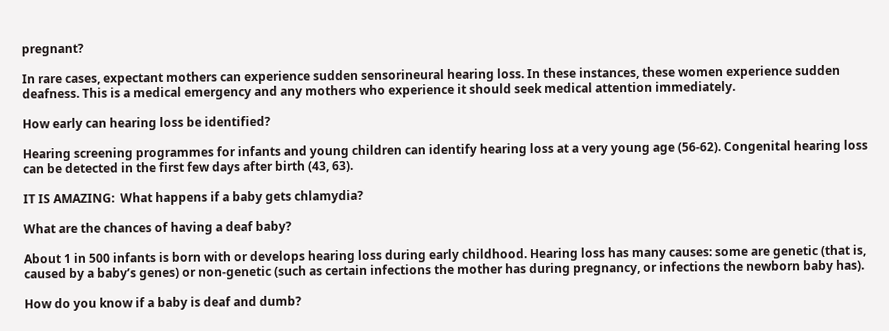pregnant?

In rare cases, expectant mothers can experience sudden sensorineural hearing loss. In these instances, these women experience sudden deafness. This is a medical emergency and any mothers who experience it should seek medical attention immediately.

How early can hearing loss be identified?

Hearing screening programmes for infants and young children can identify hearing loss at a very young age (56-62). Congenital hearing loss can be detected in the first few days after birth (43, 63).

IT IS AMAZING:  What happens if a baby gets chlamydia?

What are the chances of having a deaf baby?

About 1 in 500 infants is born with or develops hearing loss during early childhood. Hearing loss has many causes: some are genetic (that is, caused by a baby’s genes) or non-genetic (such as certain infections the mother has during pregnancy, or infections the newborn baby has).

How do you know if a baby is deaf and dumb?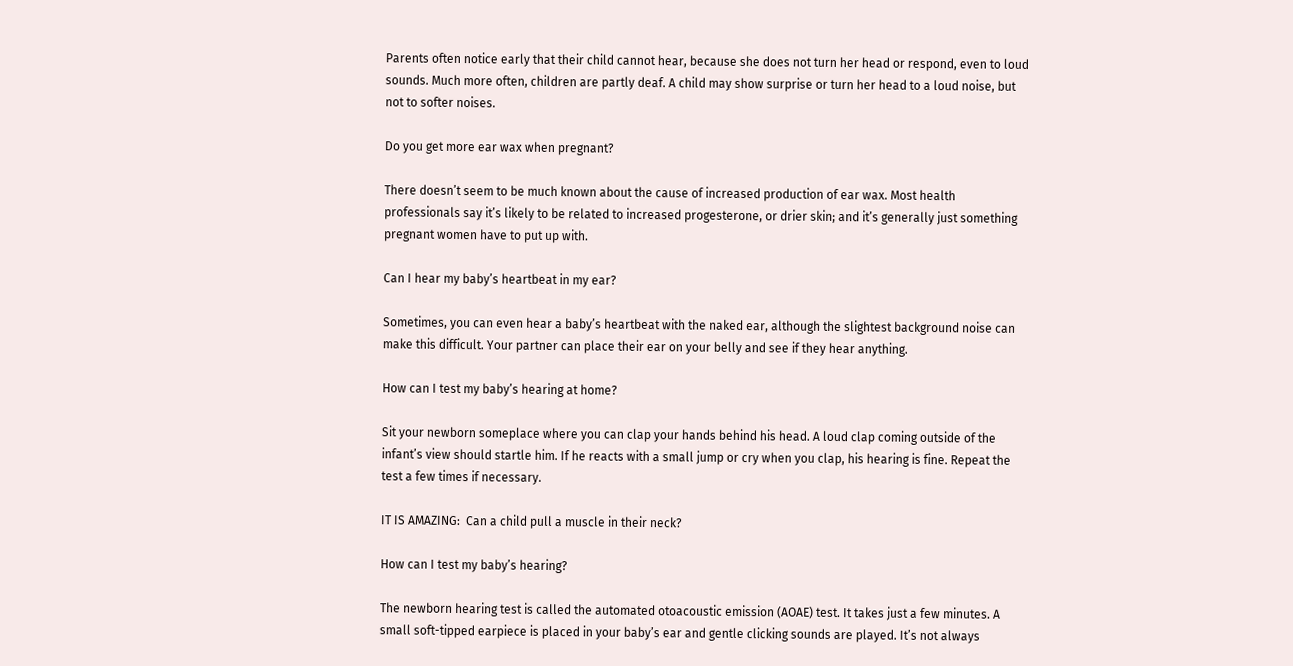Parents often notice early that their child cannot hear, because she does not turn her head or respond, even to loud sounds. Much more often, children are partly deaf. A child may show surprise or turn her head to a loud noise, but not to softer noises.

Do you get more ear wax when pregnant?

There doesn’t seem to be much known about the cause of increased production of ear wax. Most health professionals say it’s likely to be related to increased progesterone, or drier skin; and it’s generally just something pregnant women have to put up with.

Can I hear my baby’s heartbeat in my ear?

Sometimes, you can even hear a baby’s heartbeat with the naked ear, although the slightest background noise can make this difficult. Your partner can place their ear on your belly and see if they hear anything.

How can I test my baby’s hearing at home?

Sit your newborn someplace where you can clap your hands behind his head. A loud clap coming outside of the infant’s view should startle him. If he reacts with a small jump or cry when you clap, his hearing is fine. Repeat the test a few times if necessary.

IT IS AMAZING:  Can a child pull a muscle in their neck?

How can I test my baby’s hearing?

The newborn hearing test is called the automated otoacoustic emission (AOAE) test. It takes just a few minutes. A small soft-tipped earpiece is placed in your baby’s ear and gentle clicking sounds are played. It’s not always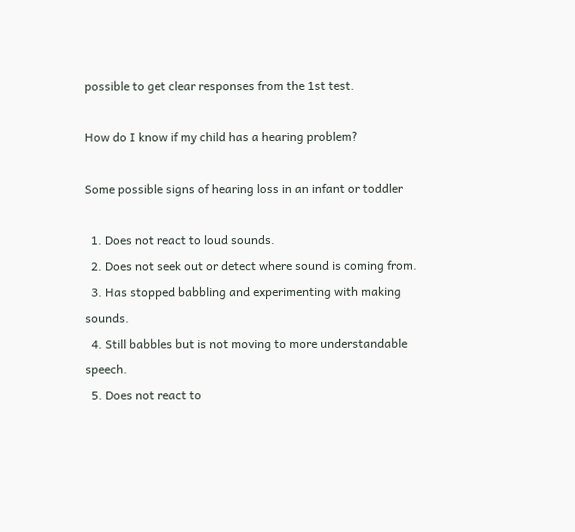possible to get clear responses from the 1st test.

How do I know if my child has a hearing problem?

Some possible signs of hearing loss in an infant or toddler

  1. Does not react to loud sounds.
  2. Does not seek out or detect where sound is coming from.
  3. Has stopped babbling and experimenting with making sounds.
  4. Still babbles but is not moving to more understandable speech.
  5. Does not react to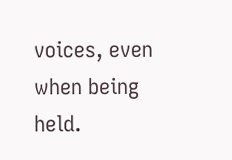voices, even when being held.